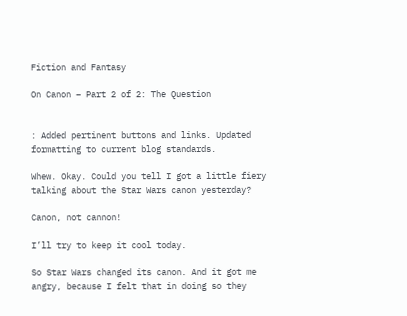Fiction and Fantasy

On Canon – Part 2 of 2: The Question


: Added pertinent buttons and links. Updated formatting to current blog standards.

Whew. Okay. Could you tell I got a little fiery talking about the Star Wars canon yesterday?

Canon, not cannon!

I’ll try to keep it cool today.

So Star Wars changed its canon. And it got me angry, because I felt that in doing so they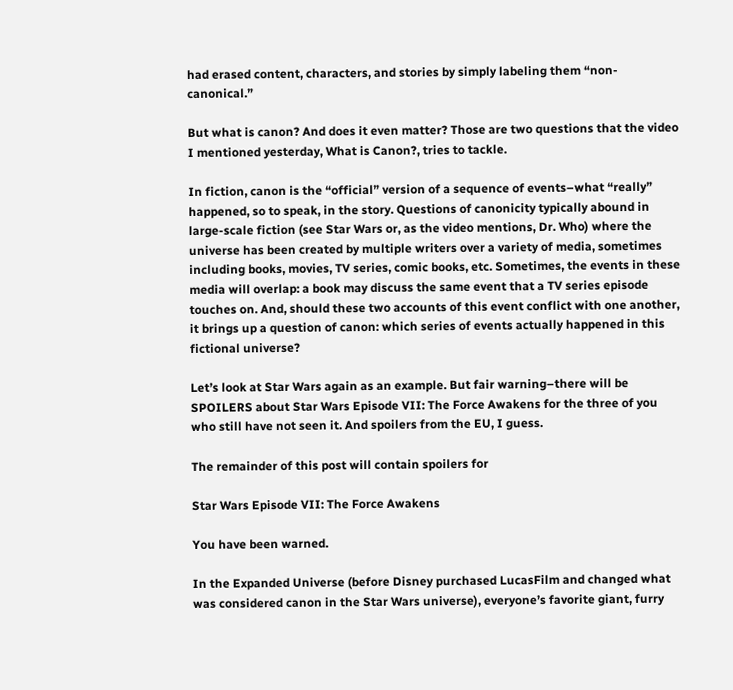had erased content, characters, and stories by simply labeling them “non-canonical.”

But what is canon? And does it even matter? Those are two questions that the video I mentioned yesterday, What is Canon?, tries to tackle.

In fiction, canon is the “official” version of a sequence of events–what “really” happened, so to speak, in the story. Questions of canonicity typically abound in large-scale fiction (see Star Wars or, as the video mentions, Dr. Who) where the universe has been created by multiple writers over a variety of media, sometimes including books, movies, TV series, comic books, etc. Sometimes, the events in these media will overlap: a book may discuss the same event that a TV series episode touches on. And, should these two accounts of this event conflict with one another, it brings up a question of canon: which series of events actually happened in this fictional universe?

Let’s look at Star Wars again as an example. But fair warning–there will be SPOILERS about Star Wars Episode VII: The Force Awakens for the three of you who still have not seen it. And spoilers from the EU, I guess.

The remainder of this post will contain spoilers for

Star Wars Episode VII: The Force Awakens

You have been warned.

In the Expanded Universe (before Disney purchased LucasFilm and changed what was considered canon in the Star Wars universe), everyone’s favorite giant, furry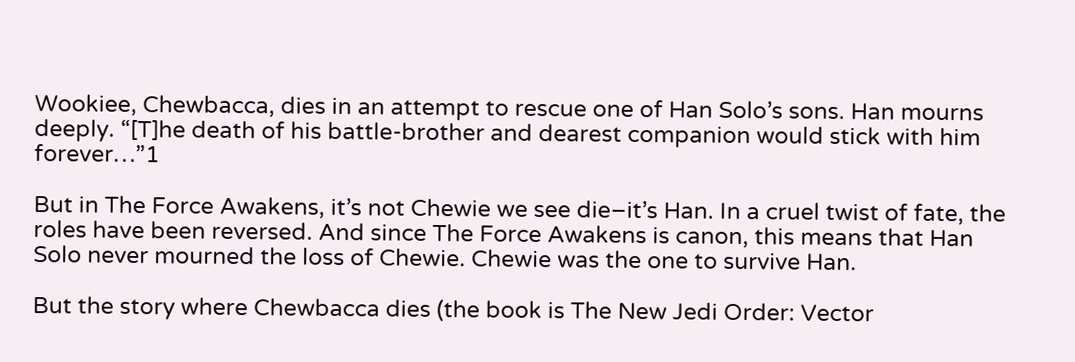Wookiee, Chewbacca, dies in an attempt to rescue one of Han Solo’s sons. Han mourns deeply. “[T]he death of his battle-brother and dearest companion would stick with him forever…”1

But in The Force Awakens, it’s not Chewie we see die–it’s Han. In a cruel twist of fate, the roles have been reversed. And since The Force Awakens is canon, this means that Han Solo never mourned the loss of Chewie. Chewie was the one to survive Han.

But the story where Chewbacca dies (the book is The New Jedi Order: Vector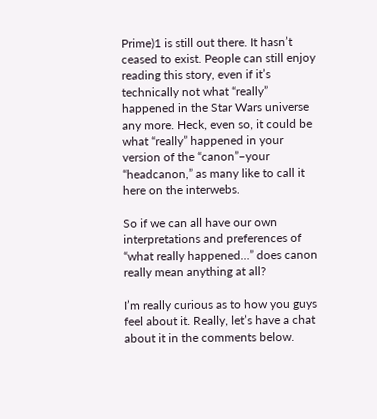Prime)1 is still out there. It hasn’t ceased to exist. People can still enjoy reading this story, even if it’s technically not what “really” happened in the Star Wars universe any more. Heck, even so, it could be what “really” happened in your version of the “canon”–your “headcanon,” as many like to call it here on the interwebs.

So if we can all have our own interpretations and preferences of “what really happened…” does canon really mean anything at all?

I’m really curious as to how you guys feel about it. Really, let’s have a chat about it in the comments below.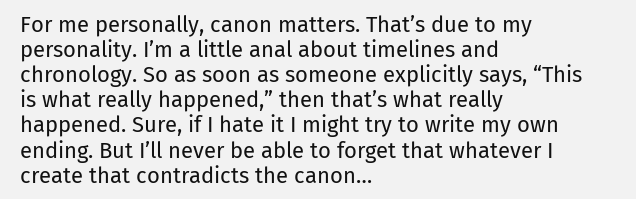For me personally, canon matters. That’s due to my personality. I’m a little anal about timelines and chronology. So as soon as someone explicitly says, “This is what really happened,” then that’s what really happened. Sure, if I hate it I might try to write my own ending. But I’ll never be able to forget that whatever I create that contradicts the canon…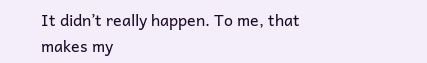It didn’t really happen. To me, that makes my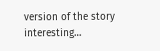version of the story interesting…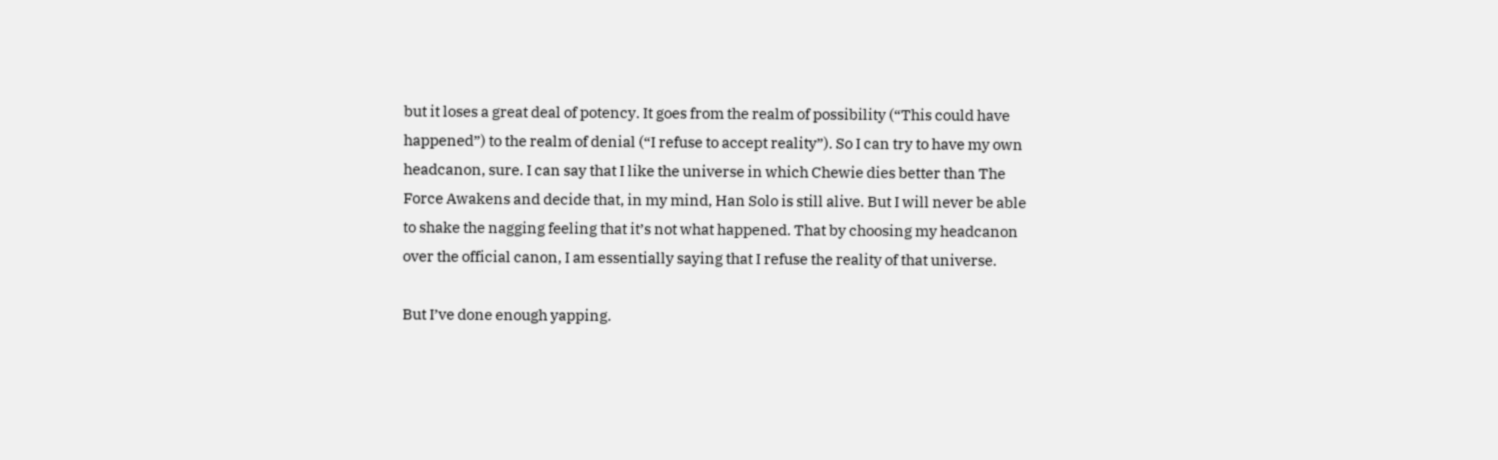but it loses a great deal of potency. It goes from the realm of possibility (“This could have happened”) to the realm of denial (“I refuse to accept reality”). So I can try to have my own headcanon, sure. I can say that I like the universe in which Chewie dies better than The Force Awakens and decide that, in my mind, Han Solo is still alive. But I will never be able to shake the nagging feeling that it’s not what happened. That by choosing my headcanon over the official canon, I am essentially saying that I refuse the reality of that universe.

But I’ve done enough yapping.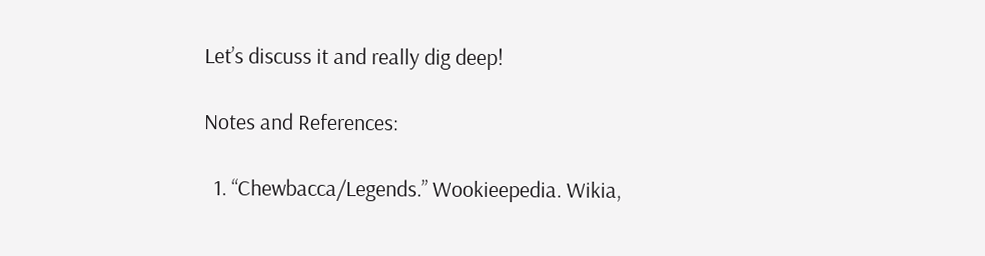Let’s discuss it and really dig deep!

Notes and References:

  1. “Chewbacca/Legends.” Wookieepedia. Wikia,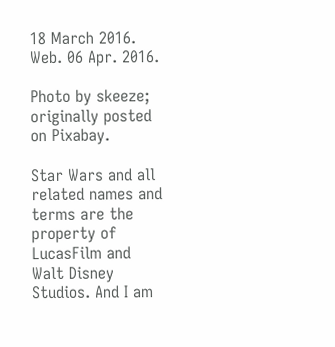18 March 2016. Web. 06 Apr. 2016.

Photo by skeeze; originally posted on Pixabay.

Star Wars and all related names and terms are the property of LucasFilm and Walt Disney Studios. And I am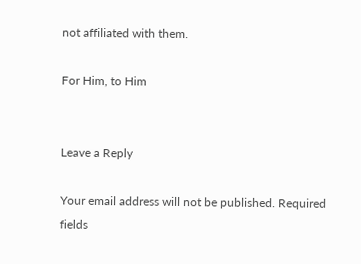not affiliated with them.

For Him, to Him


Leave a Reply

Your email address will not be published. Required fields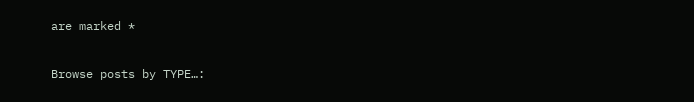are marked *

Browse posts by TYPE…: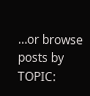…or browse posts by TOPIC: